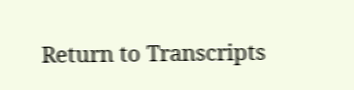Return to Transcripts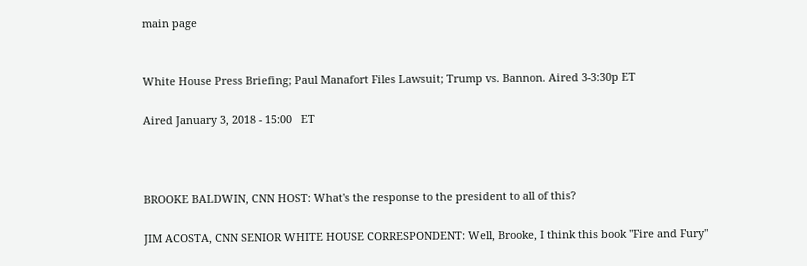main page


White House Press Briefing; Paul Manafort Files Lawsuit; Trump vs. Bannon. Aired 3-3:30p ET

Aired January 3, 2018 - 15:00   ET



BROOKE BALDWIN, CNN HOST: What's the response to the president to all of this?

JIM ACOSTA, CNN SENIOR WHITE HOUSE CORRESPONDENT: Well, Brooke, I think this book "Fire and Fury"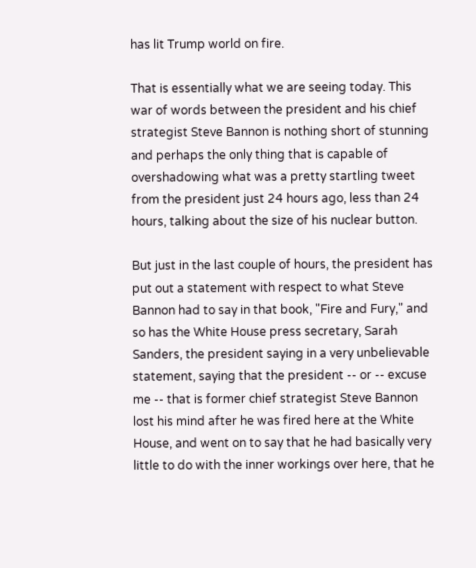has lit Trump world on fire.

That is essentially what we are seeing today. This war of words between the president and his chief strategist Steve Bannon is nothing short of stunning and perhaps the only thing that is capable of overshadowing what was a pretty startling tweet from the president just 24 hours ago, less than 24 hours, talking about the size of his nuclear button.

But just in the last couple of hours, the president has put out a statement with respect to what Steve Bannon had to say in that book, "Fire and Fury," and so has the White House press secretary, Sarah Sanders, the president saying in a very unbelievable statement, saying that the president -- or -- excuse me -- that is former chief strategist Steve Bannon lost his mind after he was fired here at the White House, and went on to say that he had basically very little to do with the inner workings over here, that he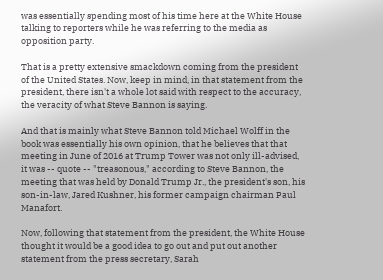was essentially spending most of his time here at the White House talking to reporters while he was referring to the media as opposition party.

That is a pretty extensive smackdown coming from the president of the United States. Now, keep in mind, in that statement from the president, there isn't a whole lot said with respect to the accuracy, the veracity of what Steve Bannon is saying.

And that is mainly what Steve Bannon told Michael Wolff in the book was essentially his own opinion, that he believes that that meeting in June of 2016 at Trump Tower was not only ill-advised, it was -- quote -- "treasonous," according to Steve Bannon, the meeting that was held by Donald Trump Jr., the president's son, his son-in-law, Jared Kushner, his former campaign chairman Paul Manafort.

Now, following that statement from the president, the White House thought it would be a good idea to go out and put out another statement from the press secretary, Sarah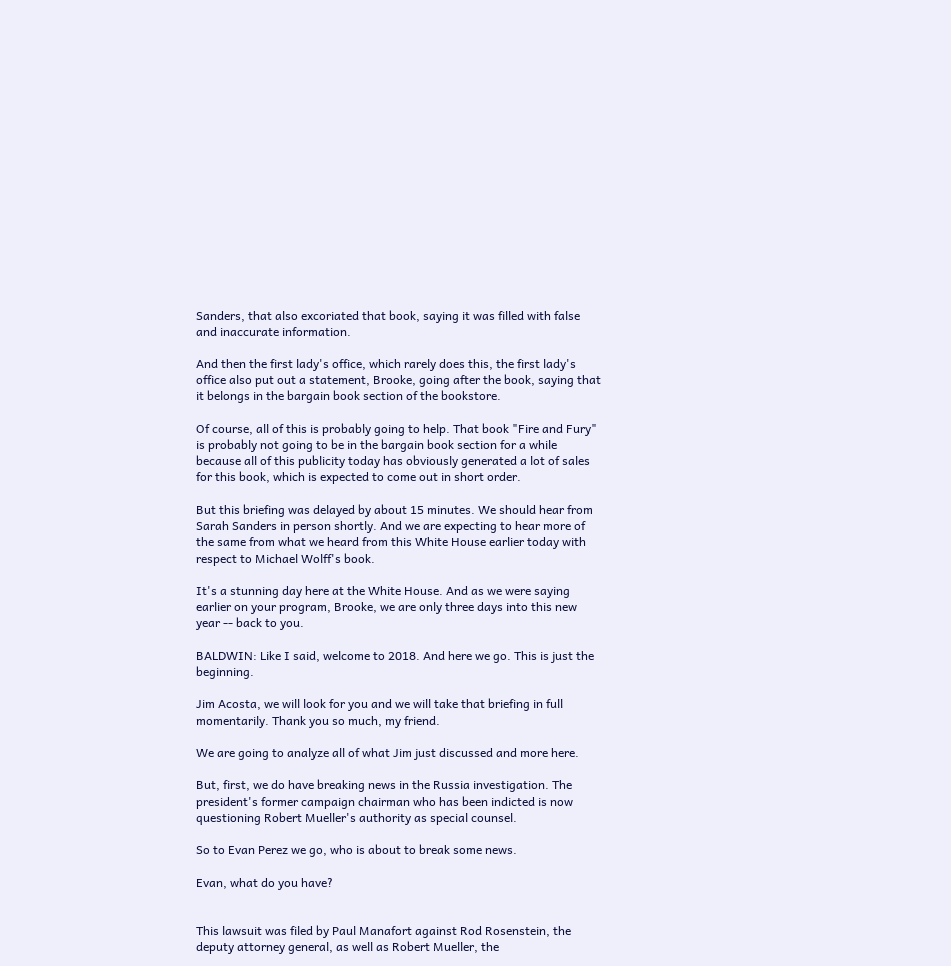Sanders, that also excoriated that book, saying it was filled with false and inaccurate information.

And then the first lady's office, which rarely does this, the first lady's office also put out a statement, Brooke, going after the book, saying that it belongs in the bargain book section of the bookstore.

Of course, all of this is probably going to help. That book "Fire and Fury" is probably not going to be in the bargain book section for a while because all of this publicity today has obviously generated a lot of sales for this book, which is expected to come out in short order.

But this briefing was delayed by about 15 minutes. We should hear from Sarah Sanders in person shortly. And we are expecting to hear more of the same from what we heard from this White House earlier today with respect to Michael Wolff's book.

It's a stunning day here at the White House. And as we were saying earlier on your program, Brooke, we are only three days into this new year -- back to you.

BALDWIN: Like I said, welcome to 2018. And here we go. This is just the beginning.

Jim Acosta, we will look for you and we will take that briefing in full momentarily. Thank you so much, my friend.

We are going to analyze all of what Jim just discussed and more here.

But, first, we do have breaking news in the Russia investigation. The president's former campaign chairman who has been indicted is now questioning Robert Mueller's authority as special counsel.

So to Evan Perez we go, who is about to break some news.

Evan, what do you have?


This lawsuit was filed by Paul Manafort against Rod Rosenstein, the deputy attorney general, as well as Robert Mueller, the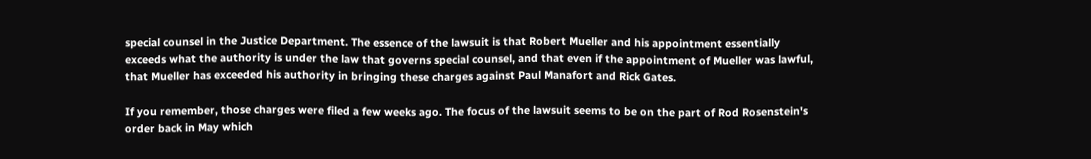special counsel in the Justice Department. The essence of the lawsuit is that Robert Mueller and his appointment essentially exceeds what the authority is under the law that governs special counsel, and that even if the appointment of Mueller was lawful, that Mueller has exceeded his authority in bringing these charges against Paul Manafort and Rick Gates.

If you remember, those charges were filed a few weeks ago. The focus of the lawsuit seems to be on the part of Rod Rosenstein's order back in May which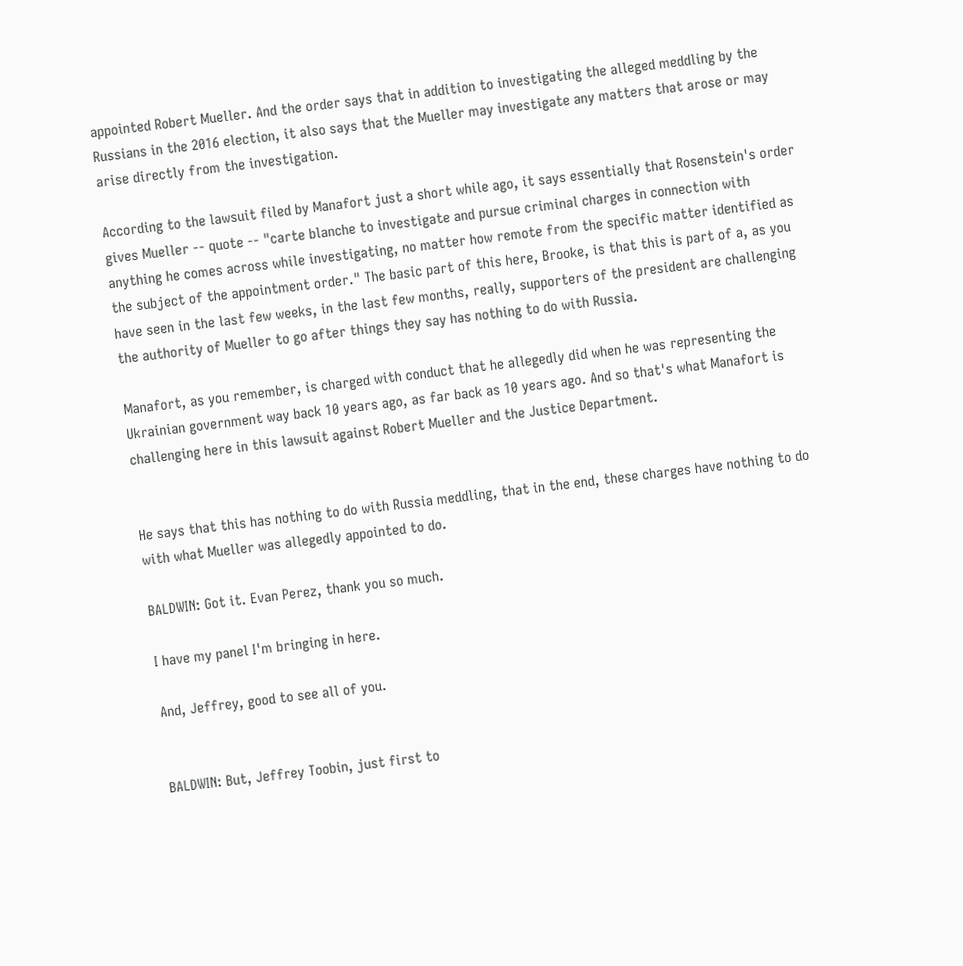appointed Robert Mueller. And the order says that in addition to investigating the alleged meddling by the Russians in the 2016 election, it also says that the Mueller may investigate any matters that arose or may arise directly from the investigation.

According to the lawsuit filed by Manafort just a short while ago, it says essentially that Rosenstein's order gives Mueller -- quote -- "carte blanche to investigate and pursue criminal charges in connection with anything he comes across while investigating, no matter how remote from the specific matter identified as the subject of the appointment order." The basic part of this here, Brooke, is that this is part of a, as you have seen in the last few weeks, in the last few months, really, supporters of the president are challenging the authority of Mueller to go after things they say has nothing to do with Russia.

Manafort, as you remember, is charged with conduct that he allegedly did when he was representing the Ukrainian government way back 10 years ago, as far back as 10 years ago. And so that's what Manafort is challenging here in this lawsuit against Robert Mueller and the Justice Department.


He says that this has nothing to do with Russia meddling, that in the end, these charges have nothing to do with what Mueller was allegedly appointed to do.

BALDWIN: Got it. Evan Perez, thank you so much.

I have my panel I'm bringing in here.

And, Jeffrey, good to see all of you.


BALDWIN: But, Jeffrey Toobin, just first to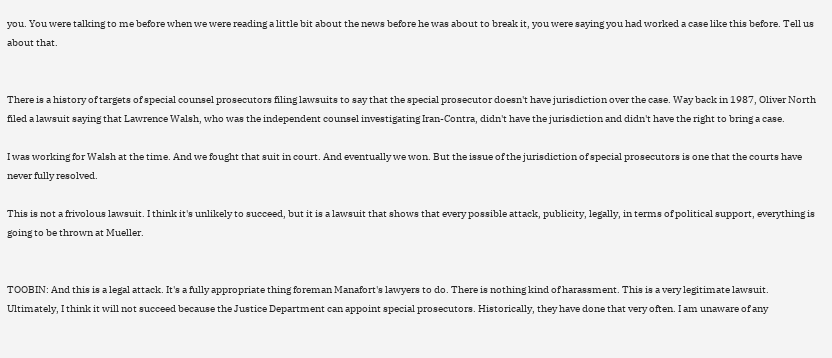you. You were talking to me before when we were reading a little bit about the news before he was about to break it, you were saying you had worked a case like this before. Tell us about that.


There is a history of targets of special counsel prosecutors filing lawsuits to say that the special prosecutor doesn't have jurisdiction over the case. Way back in 1987, Oliver North filed a lawsuit saying that Lawrence Walsh, who was the independent counsel investigating Iran-Contra, didn't have the jurisdiction and didn't have the right to bring a case.

I was working for Walsh at the time. And we fought that suit in court. And eventually we won. But the issue of the jurisdiction of special prosecutors is one that the courts have never fully resolved.

This is not a frivolous lawsuit. I think it's unlikely to succeed, but it is a lawsuit that shows that every possible attack, publicity, legally, in terms of political support, everything is going to be thrown at Mueller.


TOOBIN: And this is a legal attack. It's a fully appropriate thing foreman Manafort's lawyers to do. There is nothing kind of harassment. This is a very legitimate lawsuit. Ultimately, I think it will not succeed because the Justice Department can appoint special prosecutors. Historically, they have done that very often. I am unaware of any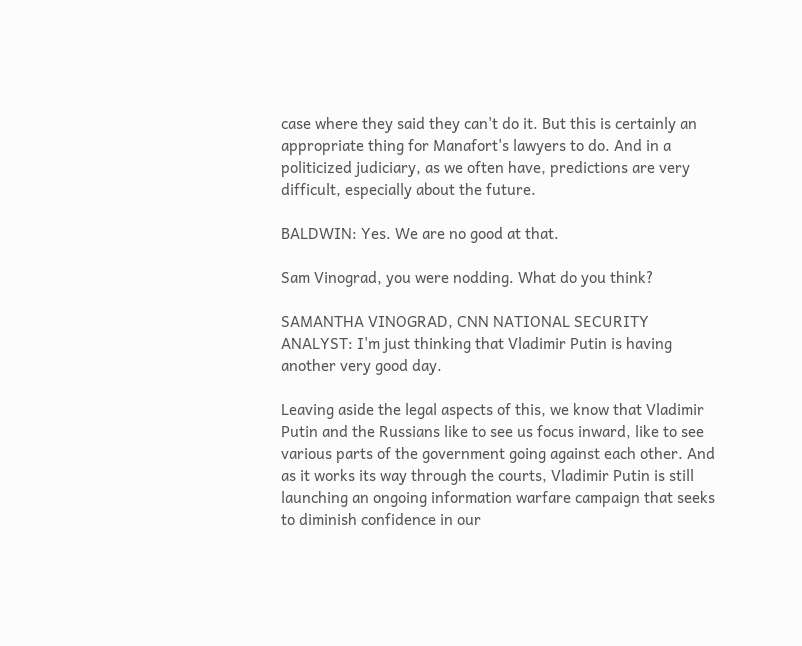case where they said they can't do it. But this is certainly an appropriate thing for Manafort's lawyers to do. And in a politicized judiciary, as we often have, predictions are very difficult, especially about the future.

BALDWIN: Yes. We are no good at that.

Sam Vinograd, you were nodding. What do you think?

SAMANTHA VINOGRAD, CNN NATIONAL SECURITY ANALYST: I'm just thinking that Vladimir Putin is having another very good day.

Leaving aside the legal aspects of this, we know that Vladimir Putin and the Russians like to see us focus inward, like to see various parts of the government going against each other. And as it works its way through the courts, Vladimir Putin is still launching an ongoing information warfare campaign that seeks to diminish confidence in our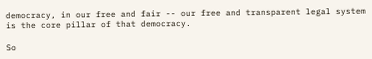democracy, in our free and fair -- our free and transparent legal system is the core pillar of that democracy.

So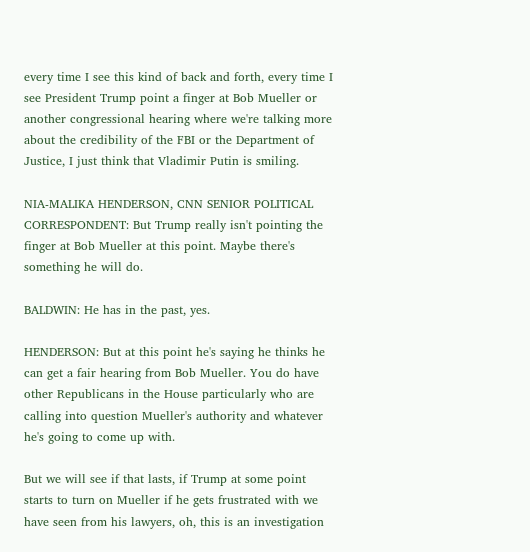every time I see this kind of back and forth, every time I see President Trump point a finger at Bob Mueller or another congressional hearing where we're talking more about the credibility of the FBI or the Department of Justice, I just think that Vladimir Putin is smiling.

NIA-MALIKA HENDERSON, CNN SENIOR POLITICAL CORRESPONDENT: But Trump really isn't pointing the finger at Bob Mueller at this point. Maybe there's something he will do.

BALDWIN: He has in the past, yes.

HENDERSON: But at this point he's saying he thinks he can get a fair hearing from Bob Mueller. You do have other Republicans in the House particularly who are calling into question Mueller's authority and whatever he's going to come up with.

But we will see if that lasts, if Trump at some point starts to turn on Mueller if he gets frustrated with we have seen from his lawyers, oh, this is an investigation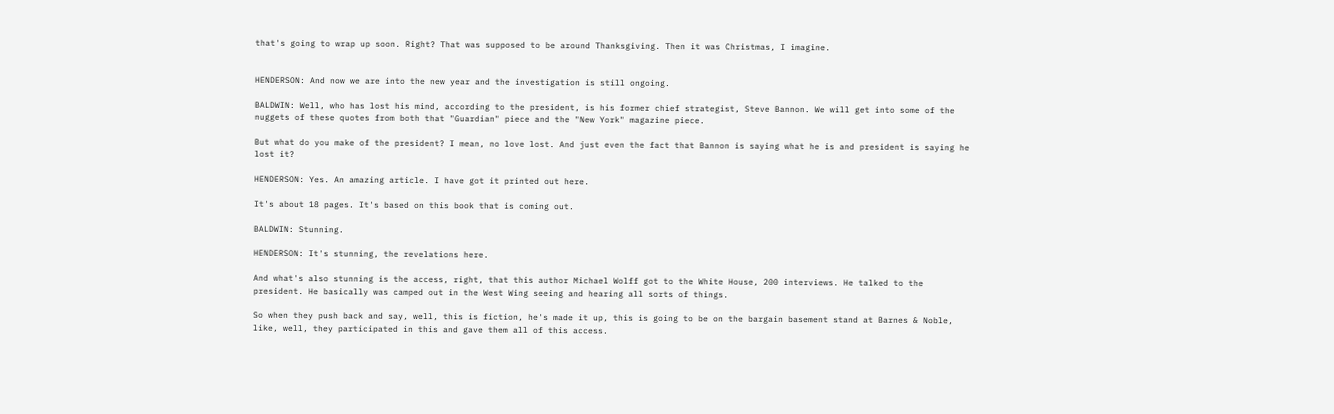that's going to wrap up soon. Right? That was supposed to be around Thanksgiving. Then it was Christmas, I imagine.


HENDERSON: And now we are into the new year and the investigation is still ongoing.

BALDWIN: Well, who has lost his mind, according to the president, is his former chief strategist, Steve Bannon. We will get into some of the nuggets of these quotes from both that "Guardian" piece and the "New York" magazine piece.

But what do you make of the president? I mean, no love lost. And just even the fact that Bannon is saying what he is and president is saying he lost it?

HENDERSON: Yes. An amazing article. I have got it printed out here.

It's about 18 pages. It's based on this book that is coming out.

BALDWIN: Stunning.

HENDERSON: It's stunning, the revelations here.

And what's also stunning is the access, right, that this author Michael Wolff got to the White House, 200 interviews. He talked to the president. He basically was camped out in the West Wing seeing and hearing all sorts of things.

So when they push back and say, well, this is fiction, he's made it up, this is going to be on the bargain basement stand at Barnes & Noble, like, well, they participated in this and gave them all of this access.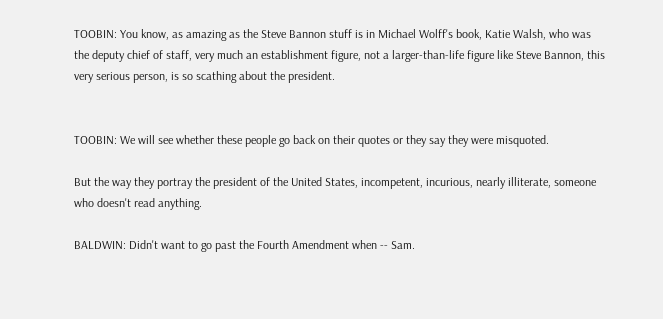TOOBIN: You know, as amazing as the Steve Bannon stuff is in Michael Wolff's book, Katie Walsh, who was the deputy chief of staff, very much an establishment figure, not a larger-than-life figure like Steve Bannon, this very serious person, is so scathing about the president.


TOOBIN: We will see whether these people go back on their quotes or they say they were misquoted.

But the way they portray the president of the United States, incompetent, incurious, nearly illiterate, someone who doesn't read anything.

BALDWIN: Didn't want to go past the Fourth Amendment when -- Sam.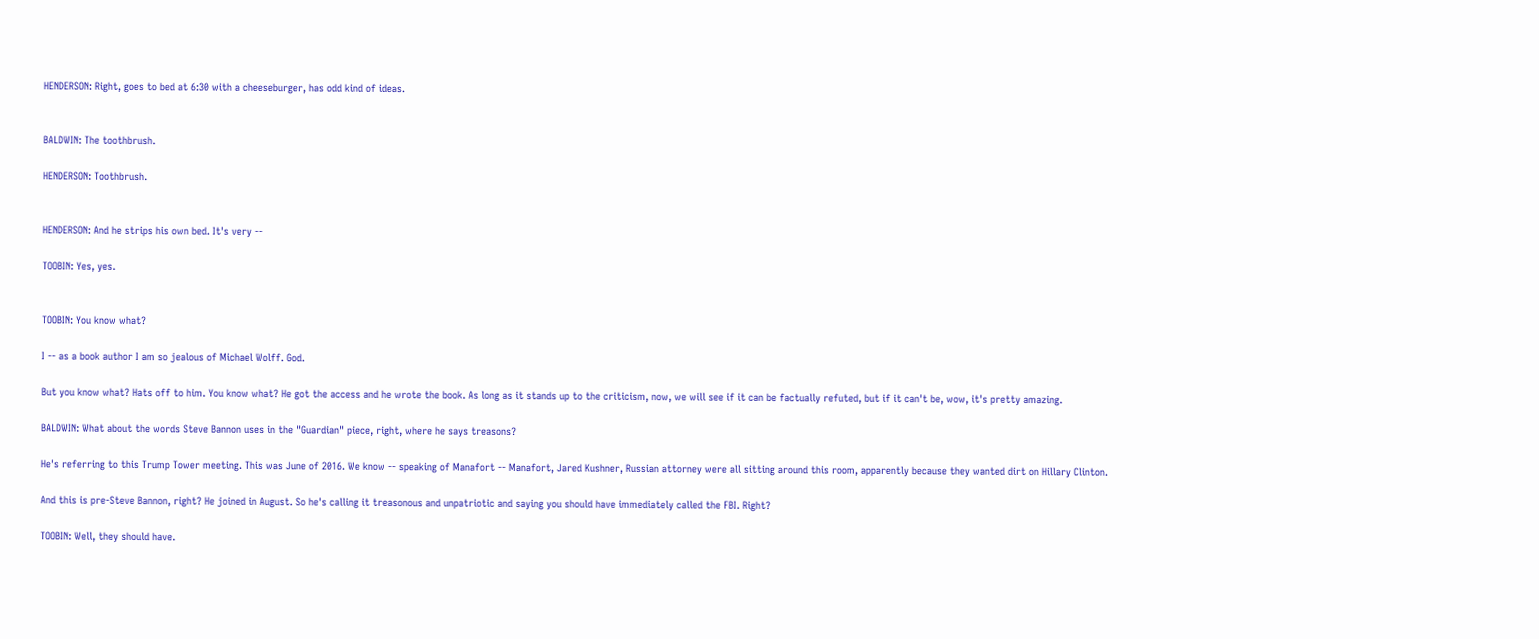HENDERSON: Right, goes to bed at 6:30 with a cheeseburger, has odd kind of ideas.


BALDWIN: The toothbrush.

HENDERSON: Toothbrush.


HENDERSON: And he strips his own bed. It's very --

TOOBIN: Yes, yes.


TOOBIN: You know what?

I -- as a book author I am so jealous of Michael Wolff. God.

But you know what? Hats off to him. You know what? He got the access and he wrote the book. As long as it stands up to the criticism, now, we will see if it can be factually refuted, but if it can't be, wow, it's pretty amazing.

BALDWIN: What about the words Steve Bannon uses in the "Guardian" piece, right, where he says treasons?

He's referring to this Trump Tower meeting. This was June of 2016. We know -- speaking of Manafort -- Manafort, Jared Kushner, Russian attorney were all sitting around this room, apparently because they wanted dirt on Hillary Clinton.

And this is pre-Steve Bannon, right? He joined in August. So he's calling it treasonous and unpatriotic and saying you should have immediately called the FBI. Right?

TOOBIN: Well, they should have.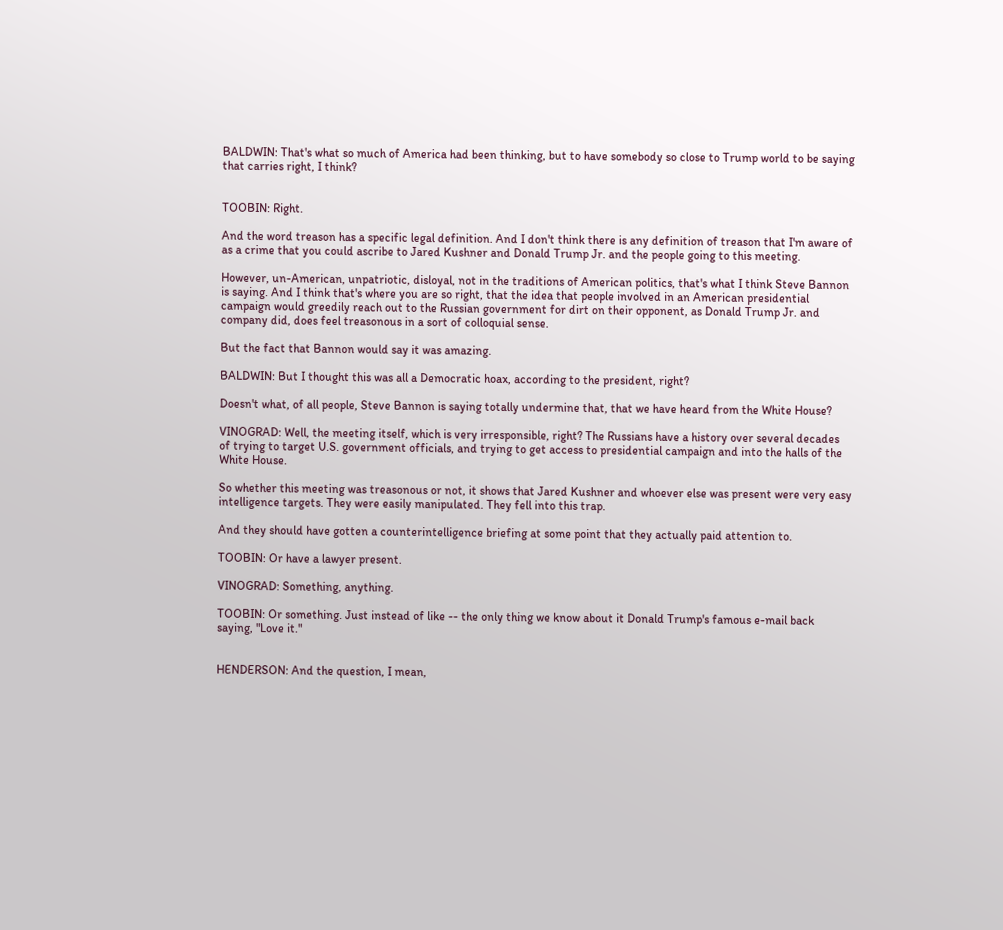BALDWIN: That's what so much of America had been thinking, but to have somebody so close to Trump world to be saying that carries right, I think?


TOOBIN: Right.

And the word treason has a specific legal definition. And I don't think there is any definition of treason that I'm aware of as a crime that you could ascribe to Jared Kushner and Donald Trump Jr. and the people going to this meeting.

However, un-American, unpatriotic, disloyal, not in the traditions of American politics, that's what I think Steve Bannon is saying. And I think that's where you are so right, that the idea that people involved in an American presidential campaign would greedily reach out to the Russian government for dirt on their opponent, as Donald Trump Jr. and company did, does feel treasonous in a sort of colloquial sense.

But the fact that Bannon would say it was amazing.

BALDWIN: But I thought this was all a Democratic hoax, according to the president, right?

Doesn't what, of all people, Steve Bannon is saying totally undermine that, that we have heard from the White House?

VINOGRAD: Well, the meeting itself, which is very irresponsible, right? The Russians have a history over several decades of trying to target U.S. government officials, and trying to get access to presidential campaign and into the halls of the White House.

So whether this meeting was treasonous or not, it shows that Jared Kushner and whoever else was present were very easy intelligence targets. They were easily manipulated. They fell into this trap.

And they should have gotten a counterintelligence briefing at some point that they actually paid attention to.

TOOBIN: Or have a lawyer present.

VINOGRAD: Something, anything.

TOOBIN: Or something. Just instead of like -- the only thing we know about it Donald Trump's famous e-mail back saying, "Love it."


HENDERSON: And the question, I mean,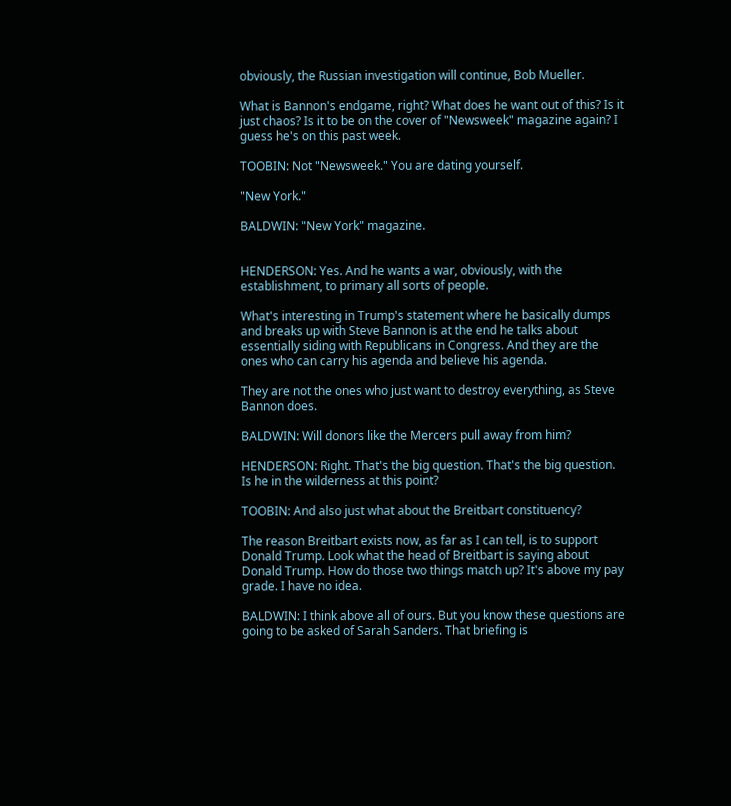obviously, the Russian investigation will continue, Bob Mueller.

What is Bannon's endgame, right? What does he want out of this? Is it just chaos? Is it to be on the cover of "Newsweek" magazine again? I guess he's on this past week.

TOOBIN: Not "Newsweek." You are dating yourself.

"New York."

BALDWIN: "New York" magazine.


HENDERSON: Yes. And he wants a war, obviously, with the establishment, to primary all sorts of people.

What's interesting in Trump's statement where he basically dumps and breaks up with Steve Bannon is at the end he talks about essentially siding with Republicans in Congress. And they are the ones who can carry his agenda and believe his agenda.

They are not the ones who just want to destroy everything, as Steve Bannon does.

BALDWIN: Will donors like the Mercers pull away from him?

HENDERSON: Right. That's the big question. That's the big question. Is he in the wilderness at this point?

TOOBIN: And also just what about the Breitbart constituency?

The reason Breitbart exists now, as far as I can tell, is to support Donald Trump. Look what the head of Breitbart is saying about Donald Trump. How do those two things match up? It's above my pay grade. I have no idea.

BALDWIN: I think above all of ours. But you know these questions are going to be asked of Sarah Sanders. That briefing is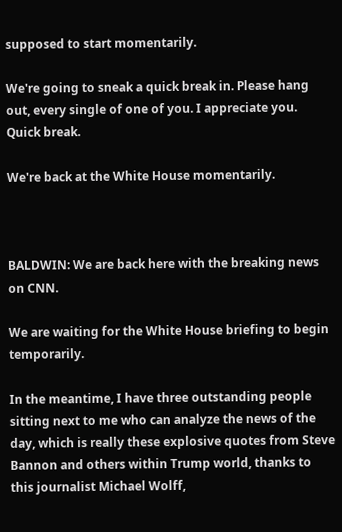supposed to start momentarily.

We're going to sneak a quick break in. Please hang out, every single of one of you. I appreciate you. Quick break.

We're back at the White House momentarily.



BALDWIN: We are back here with the breaking news on CNN.

We are waiting for the White House briefing to begin temporarily.

In the meantime, I have three outstanding people sitting next to me who can analyze the news of the day, which is really these explosive quotes from Steve Bannon and others within Trump world, thanks to this journalist Michael Wolff,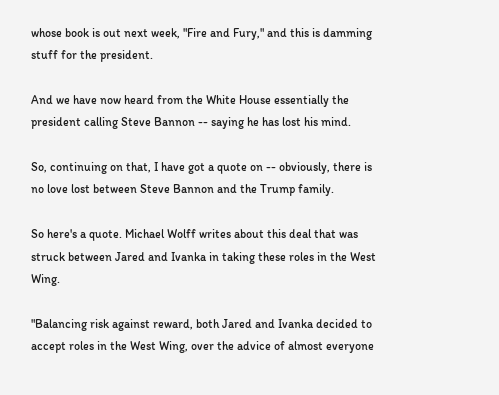whose book is out next week, "Fire and Fury," and this is damming stuff for the president.

And we have now heard from the White House essentially the president calling Steve Bannon -- saying he has lost his mind.

So, continuing on that, I have got a quote on -- obviously, there is no love lost between Steve Bannon and the Trump family.

So here's a quote. Michael Wolff writes about this deal that was struck between Jared and Ivanka in taking these roles in the West Wing.

"Balancing risk against reward, both Jared and Ivanka decided to accept roles in the West Wing, over the advice of almost everyone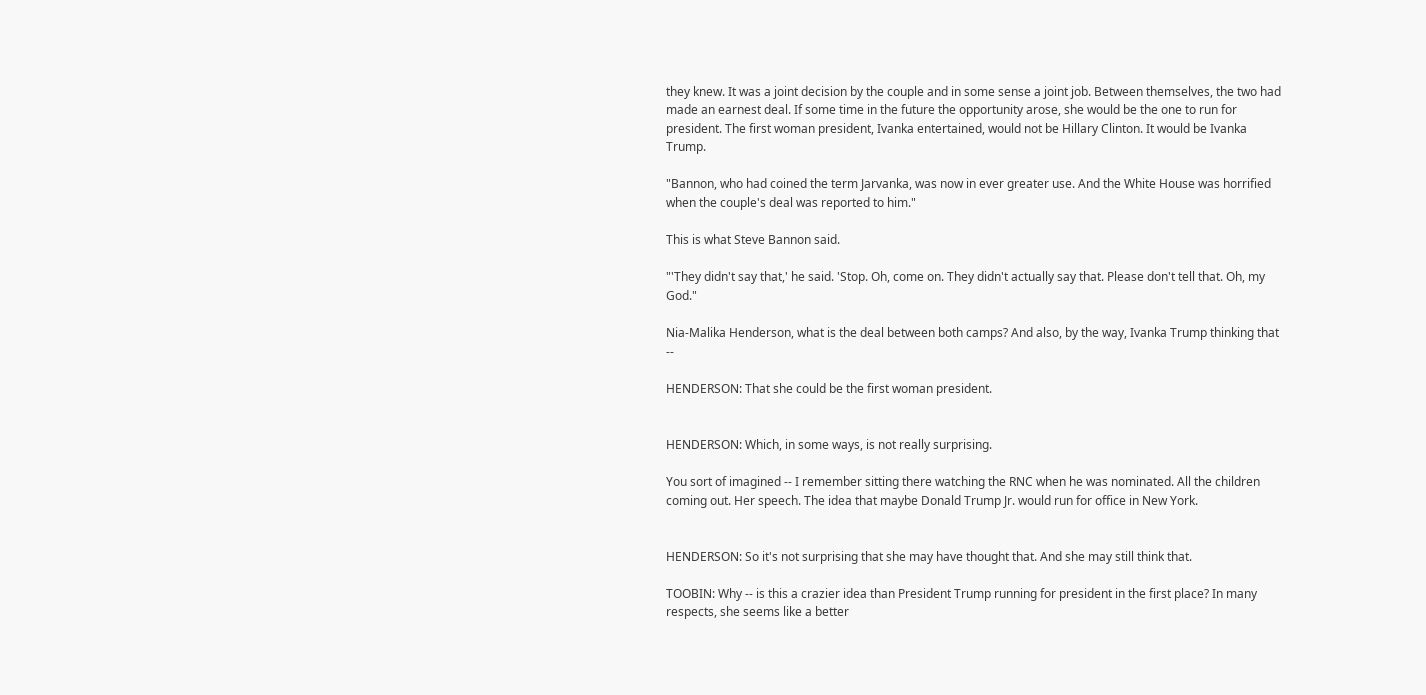they knew. It was a joint decision by the couple and in some sense a joint job. Between themselves, the two had made an earnest deal. If some time in the future the opportunity arose, she would be the one to run for president. The first woman president, Ivanka entertained, would not be Hillary Clinton. It would be Ivanka Trump.

"Bannon, who had coined the term Jarvanka, was now in ever greater use. And the White House was horrified when the couple's deal was reported to him."

This is what Steve Bannon said.

"'They didn't say that,' he said. 'Stop. Oh, come on. They didn't actually say that. Please don't tell that. Oh, my God."

Nia-Malika Henderson, what is the deal between both camps? And also, by the way, Ivanka Trump thinking that --

HENDERSON: That she could be the first woman president.


HENDERSON: Which, in some ways, is not really surprising.

You sort of imagined -- I remember sitting there watching the RNC when he was nominated. All the children coming out. Her speech. The idea that maybe Donald Trump Jr. would run for office in New York.


HENDERSON: So it's not surprising that she may have thought that. And she may still think that.

TOOBIN: Why -- is this a crazier idea than President Trump running for president in the first place? In many respects, she seems like a better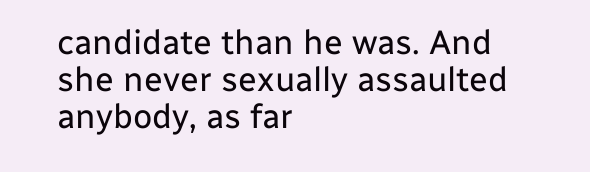candidate than he was. And she never sexually assaulted anybody, as far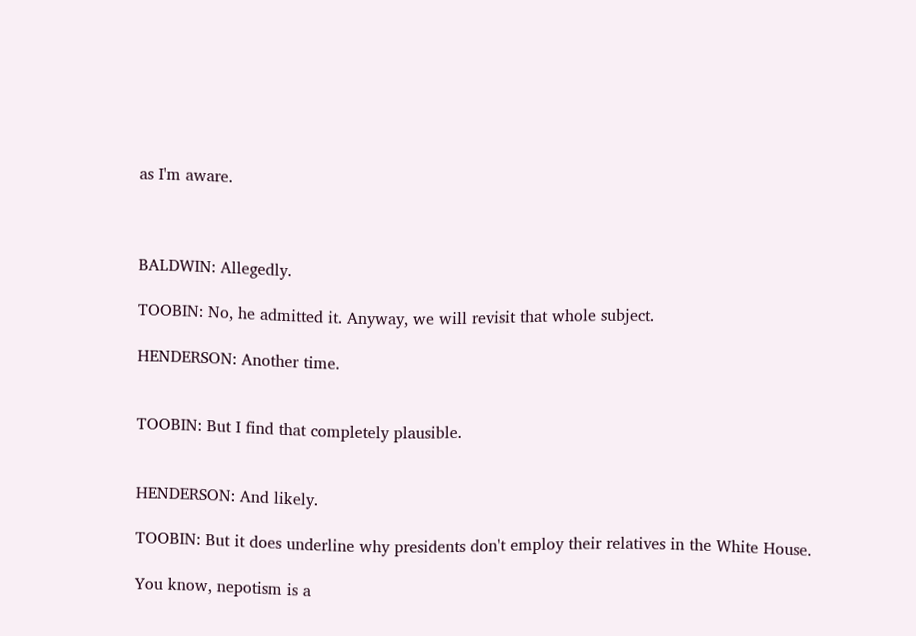as I'm aware.



BALDWIN: Allegedly.

TOOBIN: No, he admitted it. Anyway, we will revisit that whole subject.

HENDERSON: Another time.


TOOBIN: But I find that completely plausible.


HENDERSON: And likely.

TOOBIN: But it does underline why presidents don't employ their relatives in the White House.

You know, nepotism is a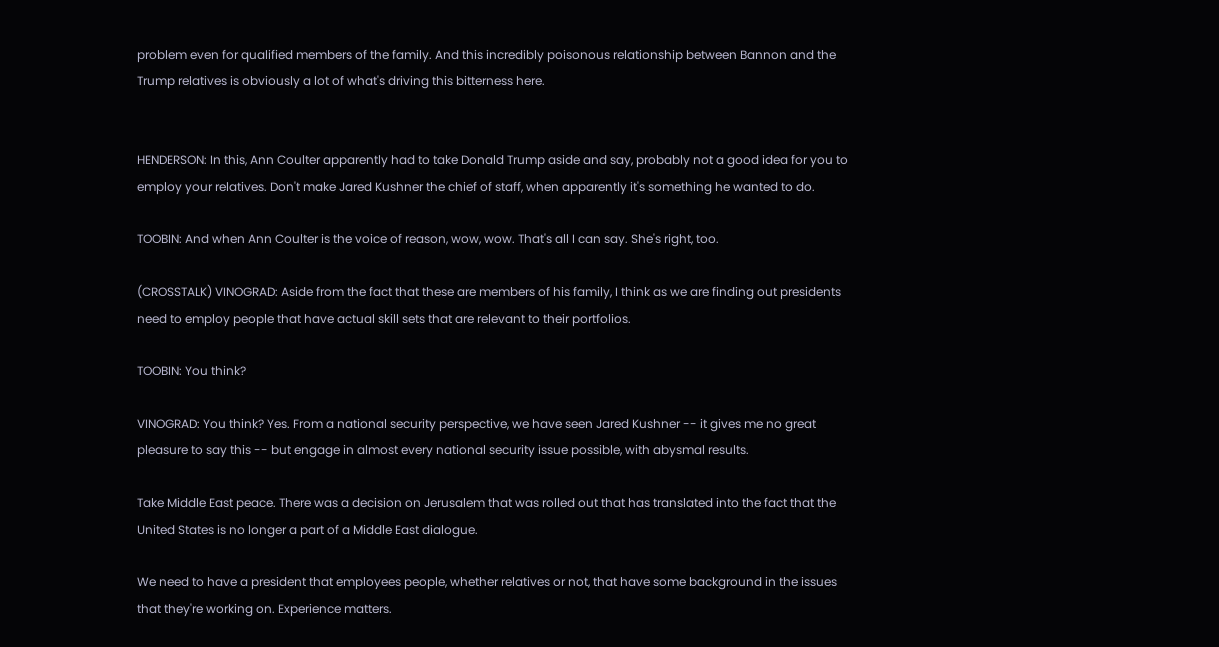problem even for qualified members of the family. And this incredibly poisonous relationship between Bannon and the Trump relatives is obviously a lot of what's driving this bitterness here.


HENDERSON: In this, Ann Coulter apparently had to take Donald Trump aside and say, probably not a good idea for you to employ your relatives. Don't make Jared Kushner the chief of staff, when apparently it's something he wanted to do.

TOOBIN: And when Ann Coulter is the voice of reason, wow, wow. That's all I can say. She's right, too.

(CROSSTALK) VINOGRAD: Aside from the fact that these are members of his family, I think as we are finding out presidents need to employ people that have actual skill sets that are relevant to their portfolios.

TOOBIN: You think?

VINOGRAD: You think? Yes. From a national security perspective, we have seen Jared Kushner -- it gives me no great pleasure to say this -- but engage in almost every national security issue possible, with abysmal results.

Take Middle East peace. There was a decision on Jerusalem that was rolled out that has translated into the fact that the United States is no longer a part of a Middle East dialogue.

We need to have a president that employees people, whether relatives or not, that have some background in the issues that they're working on. Experience matters.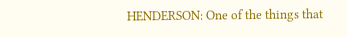HENDERSON: One of the things that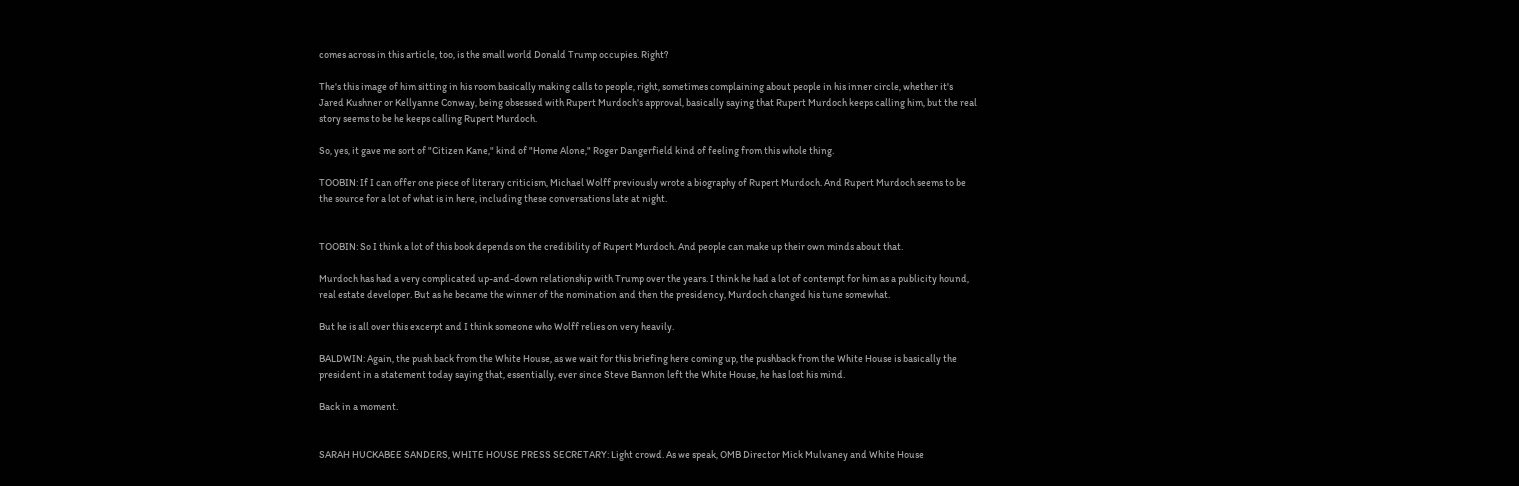comes across in this article, too, is the small world Donald Trump occupies. Right?

The's this image of him sitting in his room basically making calls to people, right, sometimes complaining about people in his inner circle, whether it's Jared Kushner or Kellyanne Conway, being obsessed with Rupert Murdoch's approval, basically saying that Rupert Murdoch keeps calling him, but the real story seems to be he keeps calling Rupert Murdoch.

So, yes, it gave me sort of "Citizen Kane," kind of "Home Alone," Roger Dangerfield kind of feeling from this whole thing.

TOOBIN: If I can offer one piece of literary criticism, Michael Wolff previously wrote a biography of Rupert Murdoch. And Rupert Murdoch seems to be the source for a lot of what is in here, including these conversations late at night.


TOOBIN: So I think a lot of this book depends on the credibility of Rupert Murdoch. And people can make up their own minds about that.

Murdoch has had a very complicated up-and-down relationship with Trump over the years. I think he had a lot of contempt for him as a publicity hound, real estate developer. But as he became the winner of the nomination and then the presidency, Murdoch changed his tune somewhat.

But he is all over this excerpt and I think someone who Wolff relies on very heavily.

BALDWIN: Again, the push back from the White House, as we wait for this briefing here coming up, the pushback from the White House is basically the president in a statement today saying that, essentially, ever since Steve Bannon left the White House, he has lost his mind.

Back in a moment.


SARAH HUCKABEE SANDERS, WHITE HOUSE PRESS SECRETARY: Light crowd. As we speak, OMB Director Mick Mulvaney and White House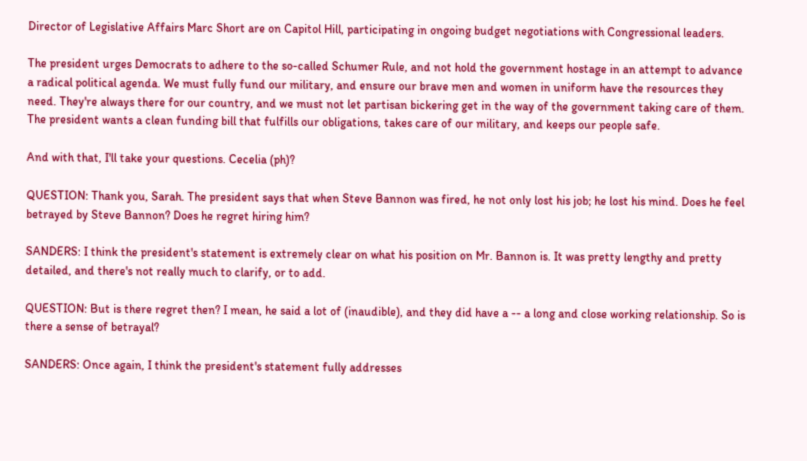Director of Legislative Affairs Marc Short are on Capitol Hill, participating in ongoing budget negotiations with Congressional leaders.

The president urges Democrats to adhere to the so-called Schumer Rule, and not hold the government hostage in an attempt to advance a radical political agenda. We must fully fund our military, and ensure our brave men and women in uniform have the resources they need. They're always there for our country, and we must not let partisan bickering get in the way of the government taking care of them. The president wants a clean funding bill that fulfills our obligations, takes care of our military, and keeps our people safe.

And with that, I'll take your questions. Cecelia (ph)?

QUESTION: Thank you, Sarah. The president says that when Steve Bannon was fired, he not only lost his job; he lost his mind. Does he feel betrayed by Steve Bannon? Does he regret hiring him?

SANDERS: I think the president's statement is extremely clear on what his position on Mr. Bannon is. It was pretty lengthy and pretty detailed, and there's not really much to clarify, or to add.

QUESTION: But is there regret then? I mean, he said a lot of (inaudible), and they did have a -- a long and close working relationship. So is there a sense of betrayal?

SANDERS: Once again, I think the president's statement fully addresses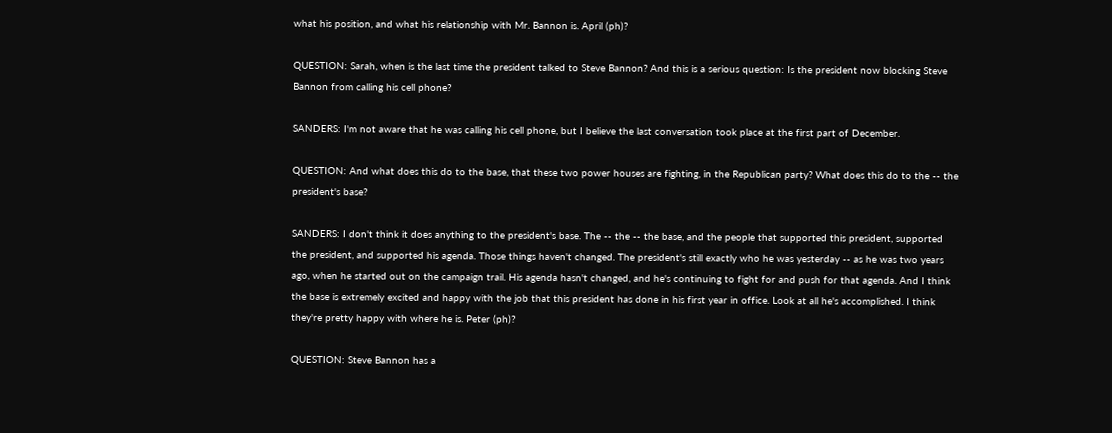what his position, and what his relationship with Mr. Bannon is. April (ph)?

QUESTION: Sarah, when is the last time the president talked to Steve Bannon? And this is a serious question: Is the president now blocking Steve Bannon from calling his cell phone?

SANDERS: I'm not aware that he was calling his cell phone, but I believe the last conversation took place at the first part of December.

QUESTION: And what does this do to the base, that these two power houses are fighting, in the Republican party? What does this do to the -- the president's base?

SANDERS: I don't think it does anything to the president's base. The -- the -- the base, and the people that supported this president, supported the president, and supported his agenda. Those things haven't changed. The president's still exactly who he was yesterday -- as he was two years ago, when he started out on the campaign trail. His agenda hasn't changed, and he's continuing to fight for and push for that agenda. And I think the base is extremely excited and happy with the job that this president has done in his first year in office. Look at all he's accomplished. I think they're pretty happy with where he is. Peter (ph)?

QUESTION: Steve Bannon has a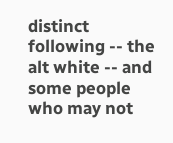distinct following -- the alt white -- and some people who may not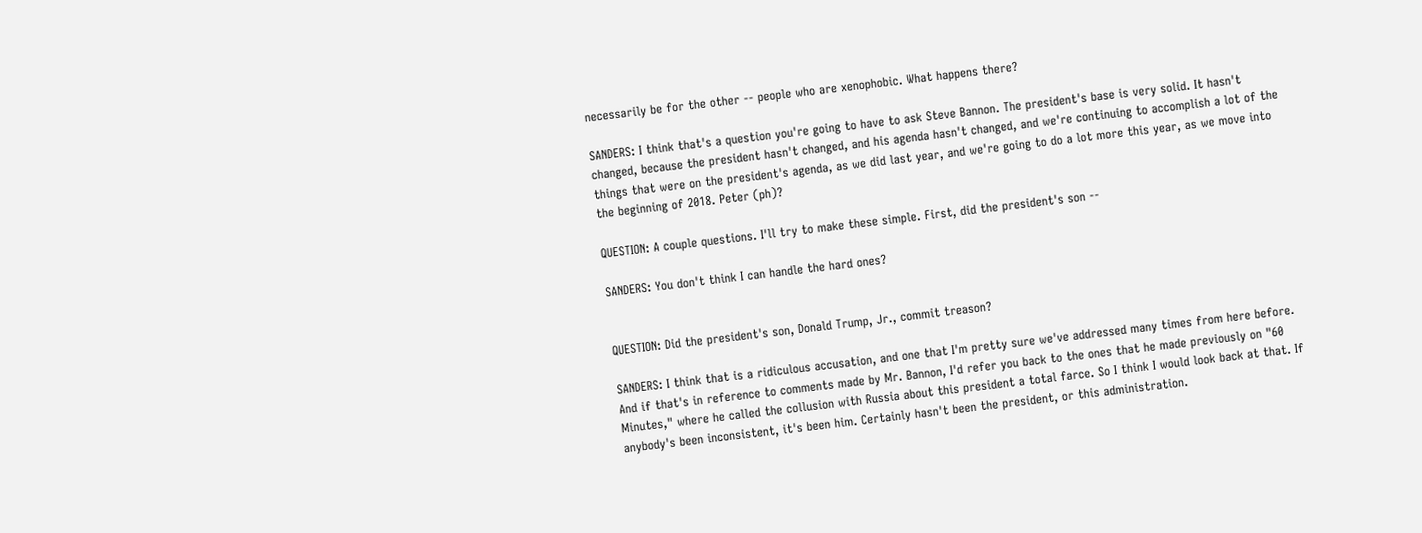necessarily be for the other -- people who are xenophobic. What happens there?

SANDERS: I think that's a question you're going to have to ask Steve Bannon. The president's base is very solid. It hasn't changed, because the president hasn't changed, and his agenda hasn't changed, and we're continuing to accomplish a lot of the things that were on the president's agenda, as we did last year, and we're going to do a lot more this year, as we move into the beginning of 2018. Peter (ph)?

QUESTION: A couple questions. I'll try to make these simple. First, did the president's son --

SANDERS: You don't think I can handle the hard ones?


QUESTION: Did the president's son, Donald Trump, Jr., commit treason?

SANDERS: I think that is a ridiculous accusation, and one that I'm pretty sure we've addressed many times from here before. And if that's in reference to comments made by Mr. Bannon, I'd refer you back to the ones that he made previously on "60 Minutes," where he called the collusion with Russia about this president a total farce. So I think I would look back at that. If anybody's been inconsistent, it's been him. Certainly hasn't been the president, or this administration.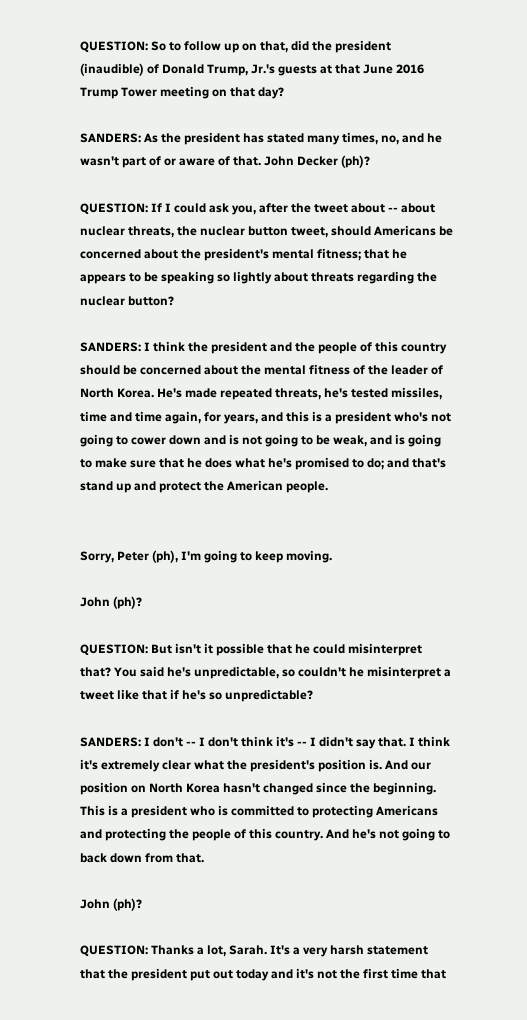QUESTION: So to follow up on that, did the president (inaudible) of Donald Trump, Jr.'s guests at that June 2016 Trump Tower meeting on that day?

SANDERS: As the president has stated many times, no, and he wasn't part of or aware of that. John Decker (ph)?

QUESTION: If I could ask you, after the tweet about -- about nuclear threats, the nuclear button tweet, should Americans be concerned about the president's mental fitness; that he appears to be speaking so lightly about threats regarding the nuclear button?

SANDERS: I think the president and the people of this country should be concerned about the mental fitness of the leader of North Korea. He's made repeated threats, he's tested missiles, time and time again, for years, and this is a president who's not going to cower down and is not going to be weak, and is going to make sure that he does what he's promised to do; and that's stand up and protect the American people.


Sorry, Peter (ph), I'm going to keep moving.

John (ph)?

QUESTION: But isn't it possible that he could misinterpret that? You said he's unpredictable, so couldn't he misinterpret a tweet like that if he's so unpredictable?

SANDERS: I don't -- I don't think it's -- I didn't say that. I think it's extremely clear what the president's position is. And our position on North Korea hasn't changed since the beginning. This is a president who is committed to protecting Americans and protecting the people of this country. And he's not going to back down from that.

John (ph)?

QUESTION: Thanks a lot, Sarah. It's a very harsh statement that the president put out today and it's not the first time that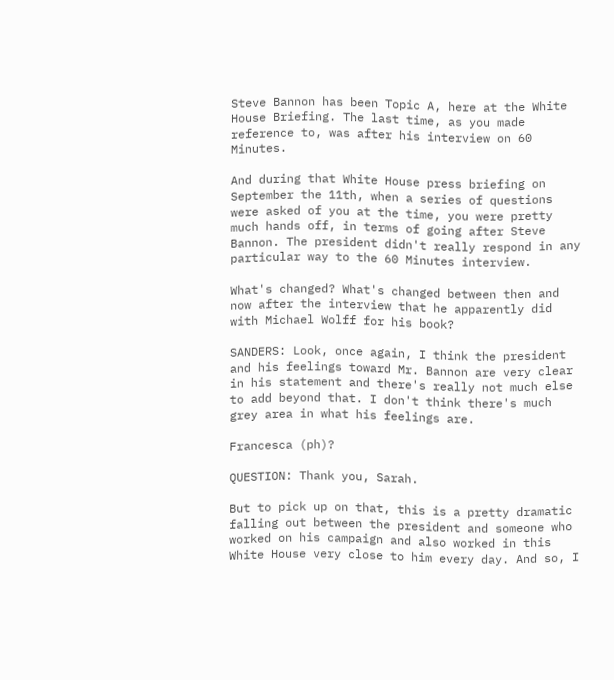Steve Bannon has been Topic A, here at the White House Briefing. The last time, as you made reference to, was after his interview on 60 Minutes.

And during that White House press briefing on September the 11th, when a series of questions were asked of you at the time, you were pretty much hands off, in terms of going after Steve Bannon. The president didn't really respond in any particular way to the 60 Minutes interview.

What's changed? What's changed between then and now after the interview that he apparently did with Michael Wolff for his book?

SANDERS: Look, once again, I think the president and his feelings toward Mr. Bannon are very clear in his statement and there's really not much else to add beyond that. I don't think there's much grey area in what his feelings are.

Francesca (ph)?

QUESTION: Thank you, Sarah.

But to pick up on that, this is a pretty dramatic falling out between the president and someone who worked on his campaign and also worked in this White House very close to him every day. And so, I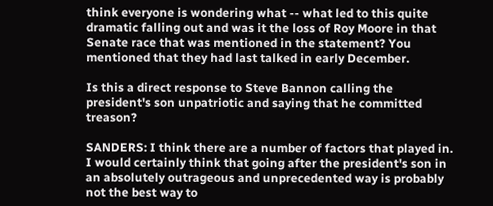think everyone is wondering what -- what led to this quite dramatic falling out and was it the loss of Roy Moore in that Senate race that was mentioned in the statement? You mentioned that they had last talked in early December.

Is this a direct response to Steve Bannon calling the president's son unpatriotic and saying that he committed treason?

SANDERS: I think there are a number of factors that played in. I would certainly think that going after the president's son in an absolutely outrageous and unprecedented way is probably not the best way to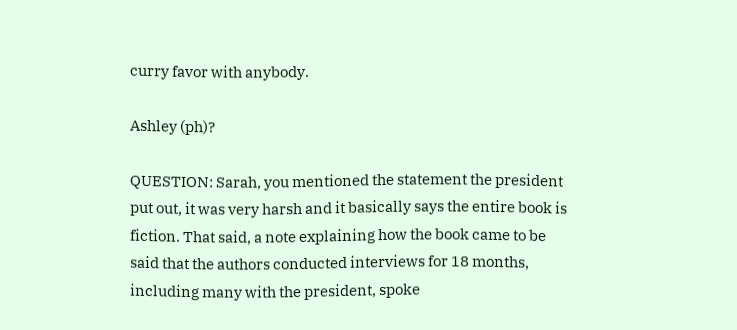curry favor with anybody.

Ashley (ph)?

QUESTION: Sarah, you mentioned the statement the president put out, it was very harsh and it basically says the entire book is fiction. That said, a note explaining how the book came to be said that the authors conducted interviews for 18 months, including many with the president, spoke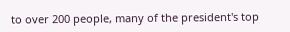to over 200 people, many of the president's top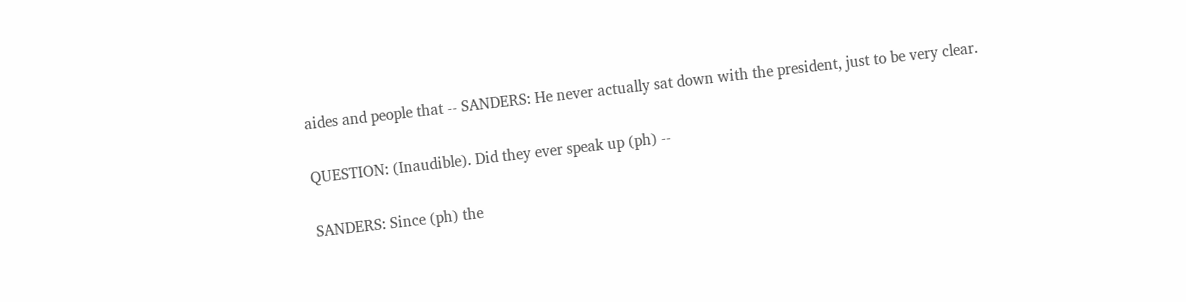aides and people that -- SANDERS: He never actually sat down with the president, just to be very clear.

QUESTION: (Inaudible). Did they ever speak up (ph) --

SANDERS: Since (ph) the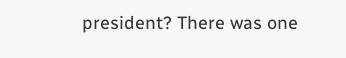president? There was one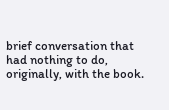brief conversation that had nothing to do, originally, with the book.